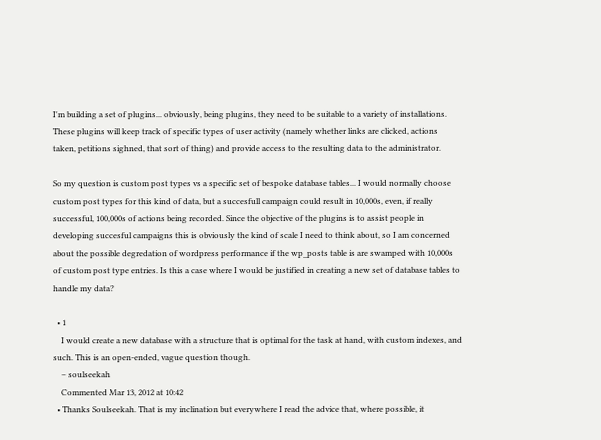I'm building a set of plugins... obviously, being plugins, they need to be suitable to a variety of installations. These plugins will keep track of specific types of user activity (namely whether links are clicked, actions taken, petitions sighned, that sort of thing) and provide access to the resulting data to the administrator.

So my question is custom post types vs a specific set of bespoke database tables... I would normally choose custom post types for this kind of data, but a succesfull campaign could result in 10,000s, even, if really successful, 100,000s of actions being recorded. Since the objective of the plugins is to assist people in developing succesful campaigns this is obviously the kind of scale I need to think about, so I am concerned about the possible degredation of wordpress performance if the wp_posts table is are swamped with 10,000s of custom post type entries. Is this a case where I would be justified in creating a new set of database tables to handle my data?

  • 1
    I would create a new database with a structure that is optimal for the task at hand, with custom indexes, and such. This is an open-ended, vague question though.
    – soulseekah
    Commented Mar 13, 2012 at 10:42
  • Thanks Soulseekah. That is my inclination but everywhere I read the advice that, where possible, it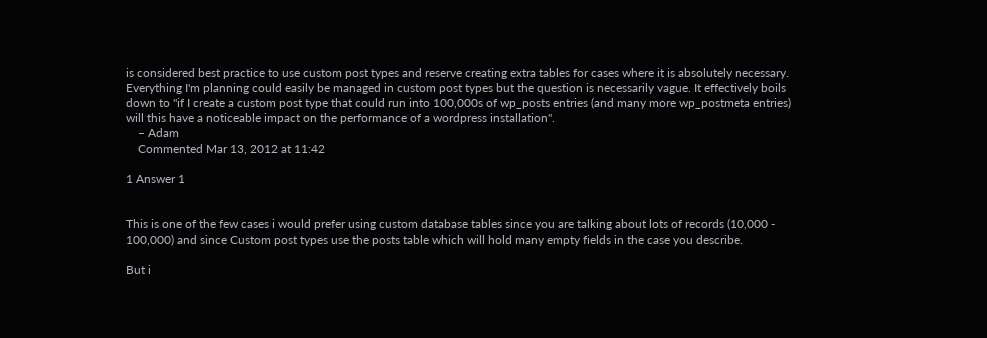is considered best practice to use custom post types and reserve creating extra tables for cases where it is absolutely necessary. Everything I'm planning could easily be managed in custom post types but the question is necessarily vague. It effectively boils down to "if I create a custom post type that could run into 100,000s of wp_posts entries (and many more wp_postmeta entries) will this have a noticeable impact on the performance of a wordpress installation".
    – Adam
    Commented Mar 13, 2012 at 11:42

1 Answer 1


This is one of the few cases i would prefer using custom database tables since you are talking about lots of records (10,000 - 100,000) and since Custom post types use the posts table which will hold many empty fields in the case you describe.

But i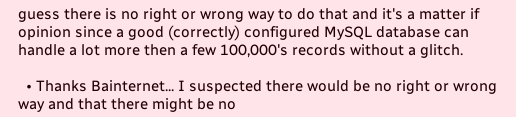guess there is no right or wrong way to do that and it's a matter if opinion since a good (correctly) configured MySQL database can handle a lot more then a few 100,000's records without a glitch.

  • Thanks Bainternet... I suspected there would be no right or wrong way and that there might be no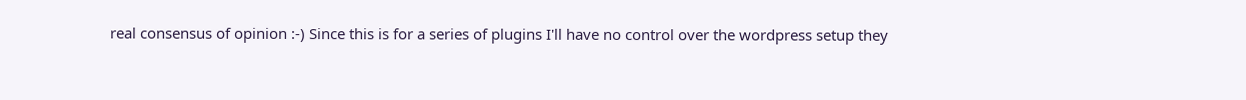real consensus of opinion :-) Since this is for a series of plugins I'll have no control over the wordpress setup they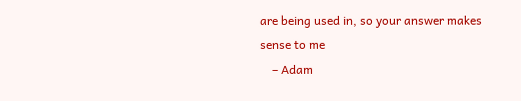are being used in, so your answer makes sense to me
    – Adam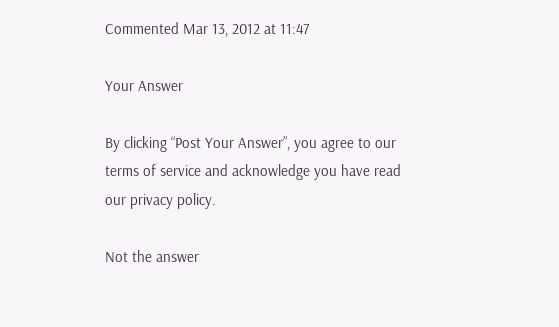Commented Mar 13, 2012 at 11:47

Your Answer

By clicking “Post Your Answer”, you agree to our terms of service and acknowledge you have read our privacy policy.

Not the answer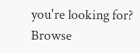you're looking for? Browse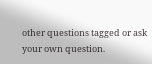other questions tagged or ask your own question.